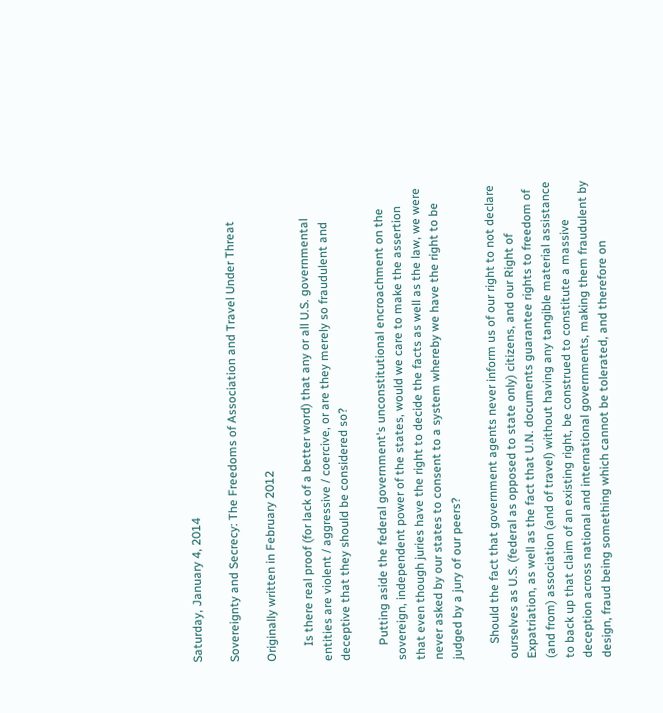Saturday, January 4, 2014

Sovereignty and Secrecy: The Freedoms of Association and Travel Under Threat

Originally written in February 2012

     Is there real proof (for lack of a better word) that any or all U.S. governmental entities are violent / aggressive / coercive, or are they merely so fraudulent and deceptive that they should be considered so?

     Putting aside the federal government's unconstitutional encroachment on the sovereign, independent power of the states, would we care to make the assertion that even though juries have the right to decide the facts as well as the law, we were never asked by our states to consent to a system whereby we have the right to be judged by a jury of our peers?

     Should the fact that government agents never inform us of our right to not declare ourselves as U.S. (federal as opposed to state only) citizens, and our Right of Expatriation, as well as the fact that U.N. documents guarantee rights to freedom of (and from) association (and of travel) without having any tangible material assistance to back up that claim of an existing right, be construed to constitute a massive deception across national and international governments, making them fraudulent by design, fraud being something which cannot be tolerated, and therefore on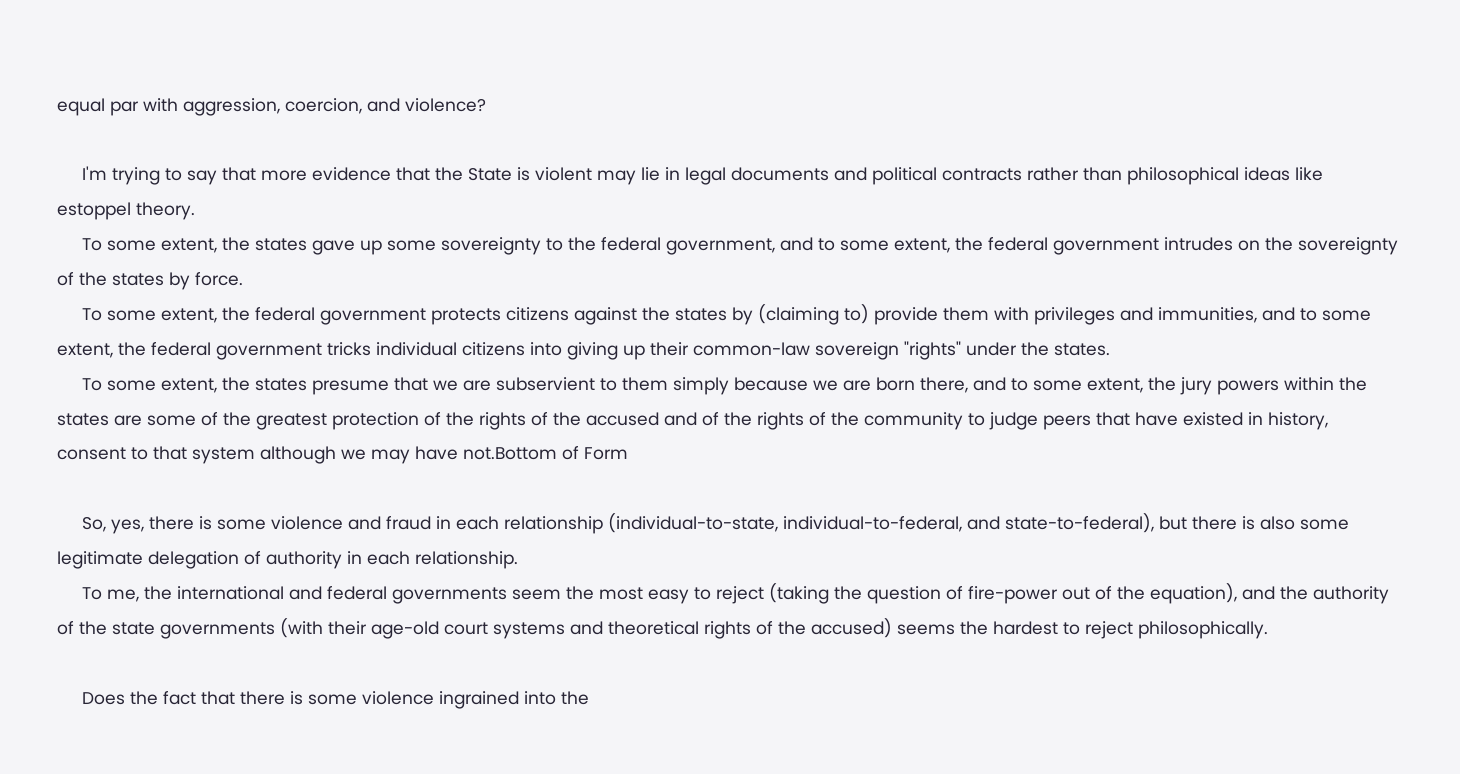equal par with aggression, coercion, and violence?

     I'm trying to say that more evidence that the State is violent may lie in legal documents and political contracts rather than philosophical ideas like estoppel theory.
     To some extent, the states gave up some sovereignty to the federal government, and to some extent, the federal government intrudes on the sovereignty of the states by force.
     To some extent, the federal government protects citizens against the states by (claiming to) provide them with privileges and immunities, and to some extent, the federal government tricks individual citizens into giving up their common-law sovereign "rights" under the states.
     To some extent, the states presume that we are subservient to them simply because we are born there, and to some extent, the jury powers within the states are some of the greatest protection of the rights of the accused and of the rights of the community to judge peers that have existed in history, consent to that system although we may have not.Bottom of Form

     So, yes, there is some violence and fraud in each relationship (individual-to-state, individual-to-federal, and state-to-federal), but there is also some legitimate delegation of authority in each relationship.
     To me, the international and federal governments seem the most easy to reject (taking the question of fire-power out of the equation), and the authority of the state governments (with their age-old court systems and theoretical rights of the accused) seems the hardest to reject philosophically.

     Does the fact that there is some violence ingrained into the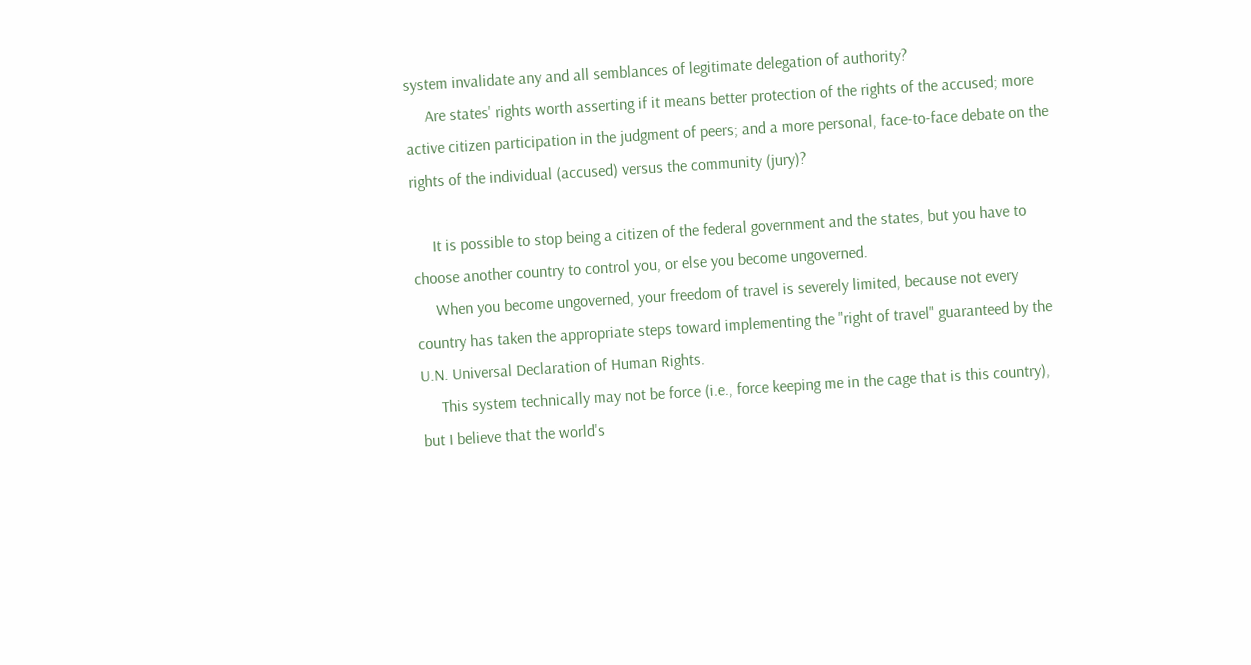system invalidate any and all semblances of legitimate delegation of authority?
     Are states' rights worth asserting if it means better protection of the rights of the accused; more active citizen participation in the judgment of peers; and a more personal, face-to-face debate on the rights of the individual (accused) versus the community (jury)?

     It is possible to stop being a citizen of the federal government and the states, but you have to choose another country to control you, or else you become ungoverned.
     When you become ungoverned, your freedom of travel is severely limited, because not every country has taken the appropriate steps toward implementing the "right of travel" guaranteed by the U.N. Universal Declaration of Human Rights.
     This system technically may not be force (i.e., force keeping me in the cage that is this country), but I believe that the world's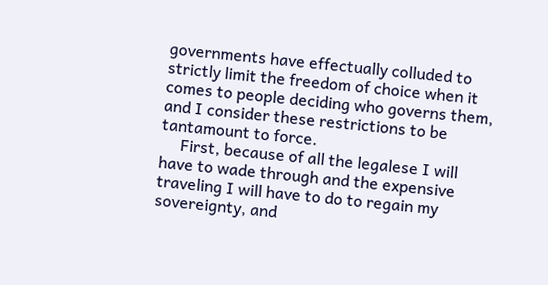governments have effectually colluded to strictly limit the freedom of choice when it comes to people deciding who governs them, and I consider these restrictions to be tantamount to force.
     First, because of all the legalese I will have to wade through and the expensive traveling I will have to do to regain my sovereignty, and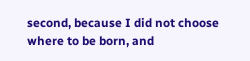second, because I did not choose where to be born, and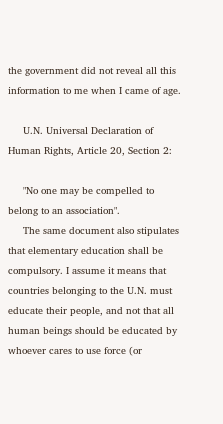the government did not reveal all this information to me when I came of age.

     U.N. Universal Declaration of Human Rights, Article 20, Section 2:

     "No one may be compelled to belong to an association".
     The same document also stipulates that elementary education shall be compulsory. I assume it means that countries belonging to the U.N. must educate their people, and not that all human beings should be educated by whoever cares to use force (or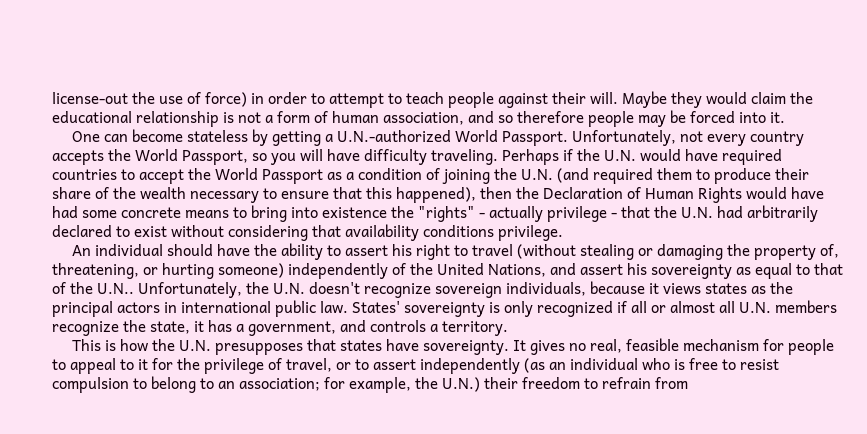license-out the use of force) in order to attempt to teach people against their will. Maybe they would claim the educational relationship is not a form of human association, and so therefore people may be forced into it.
     One can become stateless by getting a U.N.-authorized World Passport. Unfortunately, not every country accepts the World Passport, so you will have difficulty traveling. Perhaps if the U.N. would have required countries to accept the World Passport as a condition of joining the U.N. (and required them to produce their share of the wealth necessary to ensure that this happened), then the Declaration of Human Rights would have had some concrete means to bring into existence the "rights" - actually privilege - that the U.N. had arbitrarily declared to exist without considering that availability conditions privilege.
     An individual should have the ability to assert his right to travel (without stealing or damaging the property of, threatening, or hurting someone) independently of the United Nations, and assert his sovereignty as equal to that of the U.N.. Unfortunately, the U.N. doesn't recognize sovereign individuals, because it views states as the principal actors in international public law. States' sovereignty is only recognized if all or almost all U.N. members recognize the state, it has a government, and controls a territory.
     This is how the U.N. presupposes that states have sovereignty. It gives no real, feasible mechanism for people to appeal to it for the privilege of travel, or to assert independently (as an individual who is free to resist compulsion to belong to an association; for example, the U.N.) their freedom to refrain from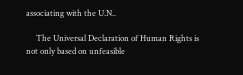associating with the U.N..

     The Universal Declaration of Human Rights is not only based on unfeasible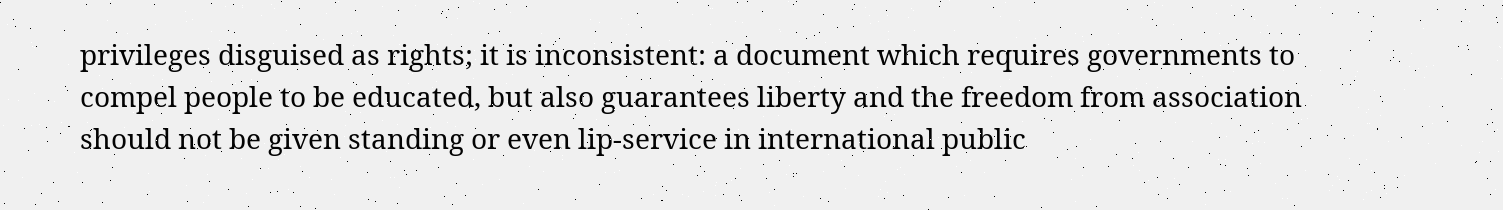privileges disguised as rights; it is inconsistent: a document which requires governments to compel people to be educated, but also guarantees liberty and the freedom from association should not be given standing or even lip-service in international public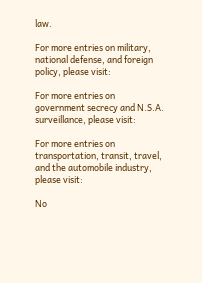law.

For more entries on military, national defense, and foreign policy, please visit:

For more entries on government secrecy and N.S.A. surveillance, please visit:

For more entries on transportation, transit, travel, and the automobile industry, please visit:

No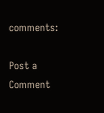comments:

Post a Comment